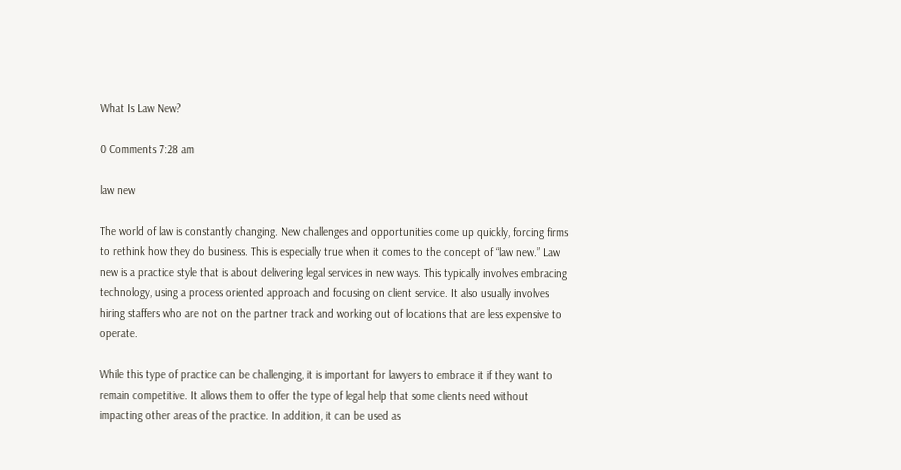What Is Law New?

0 Comments 7:28 am

law new

The world of law is constantly changing. New challenges and opportunities come up quickly, forcing firms to rethink how they do business. This is especially true when it comes to the concept of “law new.” Law new is a practice style that is about delivering legal services in new ways. This typically involves embracing technology, using a process oriented approach and focusing on client service. It also usually involves hiring staffers who are not on the partner track and working out of locations that are less expensive to operate.

While this type of practice can be challenging, it is important for lawyers to embrace it if they want to remain competitive. It allows them to offer the type of legal help that some clients need without impacting other areas of the practice. In addition, it can be used as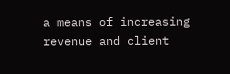a means of increasing revenue and client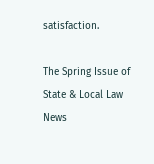satisfaction.

The Spring Issue of State & Local Law News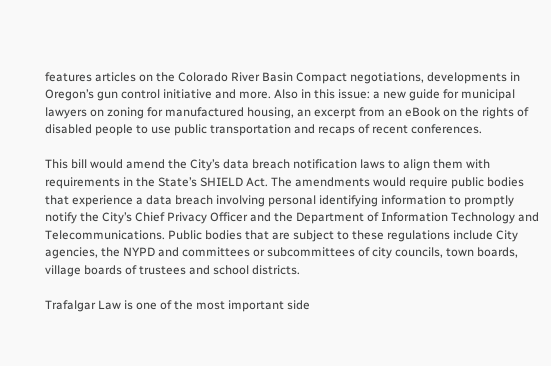features articles on the Colorado River Basin Compact negotiations, developments in Oregon’s gun control initiative and more. Also in this issue: a new guide for municipal lawyers on zoning for manufactured housing, an excerpt from an eBook on the rights of disabled people to use public transportation and recaps of recent conferences.

This bill would amend the City’s data breach notification laws to align them with requirements in the State’s SHIELD Act. The amendments would require public bodies that experience a data breach involving personal identifying information to promptly notify the City’s Chief Privacy Officer and the Department of Information Technology and Telecommunications. Public bodies that are subject to these regulations include City agencies, the NYPD and committees or subcommittees of city councils, town boards, village boards of trustees and school districts.

Trafalgar Law is one of the most important side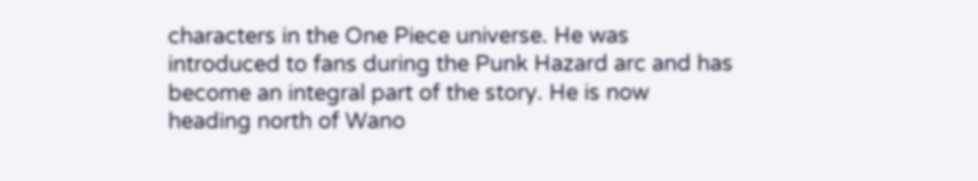characters in the One Piece universe. He was introduced to fans during the Punk Hazard arc and has become an integral part of the story. He is now heading north of Wano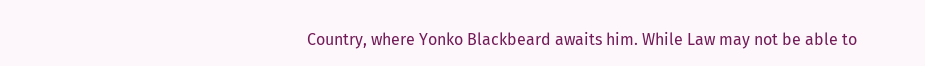Country, where Yonko Blackbeard awaits him. While Law may not be able to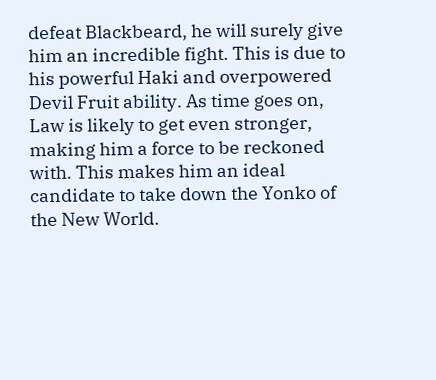defeat Blackbeard, he will surely give him an incredible fight. This is due to his powerful Haki and overpowered Devil Fruit ability. As time goes on, Law is likely to get even stronger, making him a force to be reckoned with. This makes him an ideal candidate to take down the Yonko of the New World.